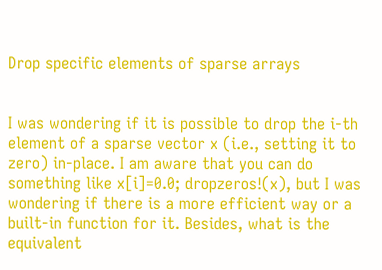Drop specific elements of sparse arrays


I was wondering if it is possible to drop the i-th element of a sparse vector x (i.e., setting it to zero) in-place. I am aware that you can do something like x[i]=0.0; dropzeros!(x), but I was wondering if there is a more efficient way or a built-in function for it. Besides, what is the equivalent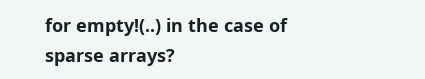for empty!(..) in the case of sparse arrays?